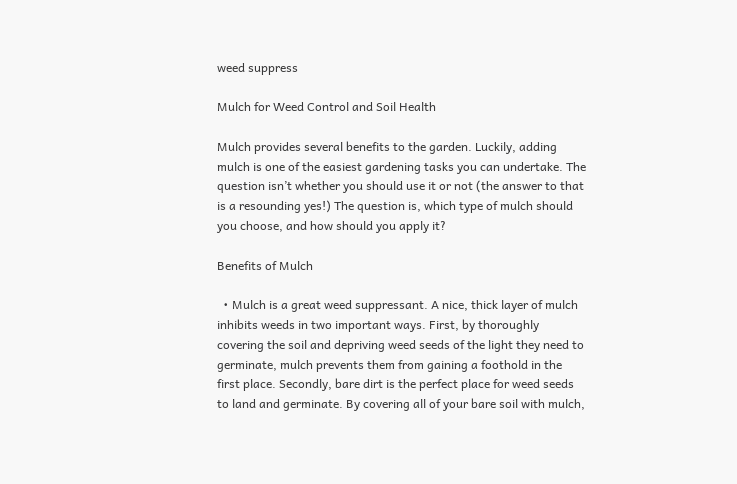weed suppress

Mulch for Weed Control and Soil Health

Mulch provides several benefits to the garden. Luckily, adding mulch is one of the easiest gardening tasks you can undertake. The question isn’t whether you should use it or not (the answer to that is a resounding yes!) The question is, which type of mulch should you choose, and how should you apply it?

Benefits of Mulch

  • Mulch is a great weed suppressant. A nice, thick layer of mulch inhibits weeds in two important ways. First, by thoroughly covering the soil and depriving weed seeds of the light they need to germinate, mulch prevents them from gaining a foothold in the first place. Secondly, bare dirt is the perfect place for weed seeds to land and germinate. By covering all of your bare soil with mulch,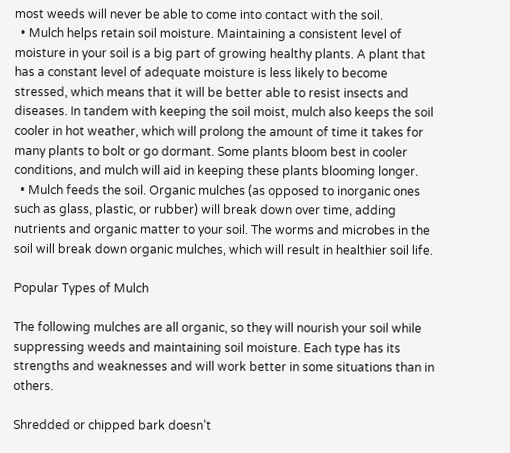most weeds will never be able to come into contact with the soil.
  • Mulch helps retain soil moisture. Maintaining a consistent level of moisture in your soil is a big part of growing healthy plants. A plant that has a constant level of adequate moisture is less likely to become stressed, which means that it will be better able to resist insects and diseases. In tandem with keeping the soil moist, mulch also keeps the soil cooler in hot weather, which will prolong the amount of time it takes for many plants to bolt or go dormant. Some plants bloom best in cooler conditions, and mulch will aid in keeping these plants blooming longer.
  • Mulch feeds the soil. Organic mulches (as opposed to inorganic ones such as glass, plastic, or rubber) will break down over time, adding nutrients and organic matter to your soil. The worms and microbes in the soil will break down organic mulches, which will result in healthier soil life.

Popular Types of Mulch

The following mulches are all organic, so they will nourish your soil while suppressing weeds and maintaining soil moisture. Each type has its strengths and weaknesses and will work better in some situations than in others.

Shredded or chipped bark doesn’t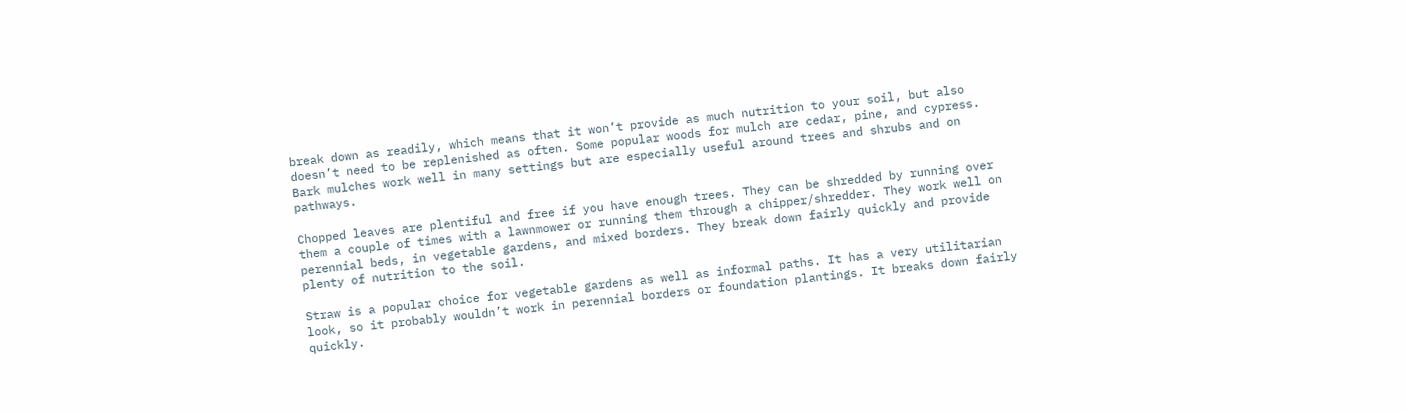break down as readily, which means that it won’t provide as much nutrition to your soil, but also doesn’t need to be replenished as often. Some popular woods for mulch are cedar, pine, and cypress. Bark mulches work well in many settings but are especially useful around trees and shrubs and on pathways.

Chopped leaves are plentiful and free if you have enough trees. They can be shredded by running over them a couple of times with a lawnmower or running them through a chipper/shredder. They work well on perennial beds, in vegetable gardens, and mixed borders. They break down fairly quickly and provide plenty of nutrition to the soil.

Straw is a popular choice for vegetable gardens as well as informal paths. It has a very utilitarian look, so it probably wouldn’t work in perennial borders or foundation plantings. It breaks down fairly quickly.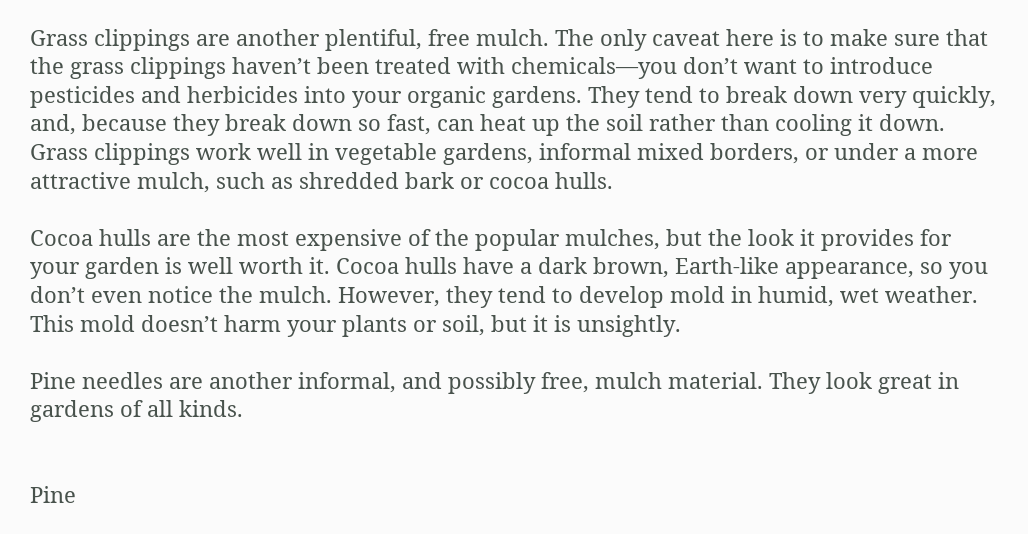Grass clippings are another plentiful, free mulch. The only caveat here is to make sure that the grass clippings haven’t been treated with chemicals—you don’t want to introduce pesticides and herbicides into your organic gardens. They tend to break down very quickly, and, because they break down so fast, can heat up the soil rather than cooling it down. Grass clippings work well in vegetable gardens, informal mixed borders, or under a more attractive mulch, such as shredded bark or cocoa hulls.

Cocoa hulls are the most expensive of the popular mulches, but the look it provides for your garden is well worth it. Cocoa hulls have a dark brown, Earth-like appearance, so you don’t even notice the mulch. However, they tend to develop mold in humid, wet weather. This mold doesn’t harm your plants or soil, but it is unsightly.

Pine needles are another informal, and possibly free, mulch material. They look great in gardens of all kinds.


Pine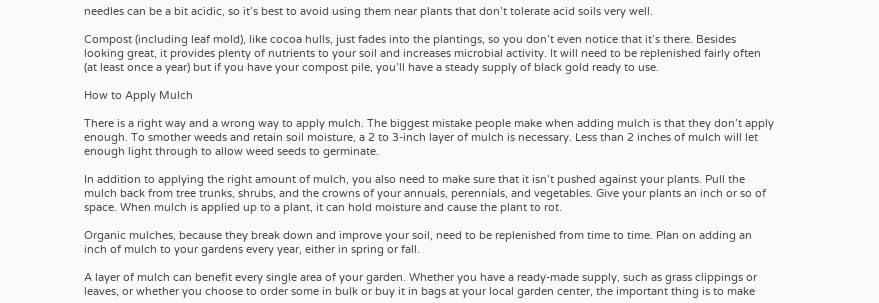needles can be a bit acidic, so it’s best to avoid using them near plants that don’t tolerate acid soils very well.

Compost (including leaf mold), like cocoa hulls, just fades into the plantings, so you don’t even notice that it’s there. Besides looking great, it provides plenty of nutrients to your soil and increases microbial activity. It will need to be replenished fairly often (at least once a year) but if you have your compost pile, you’ll have a steady supply of black gold ready to use.

How to Apply Mulch

There is a right way and a wrong way to apply mulch. The biggest mistake people make when adding mulch is that they don’t apply enough. To smother weeds and retain soil moisture, a 2 to 3-inch layer of mulch is necessary. Less than 2 inches of mulch will let enough light through to allow weed seeds to germinate.

In addition to applying the right amount of mulch, you also need to make sure that it isn’t pushed against your plants. Pull the mulch back from tree trunks, shrubs, and the crowns of your annuals, perennials, and vegetables. Give your plants an inch or so of space. When mulch is applied up to a plant, it can hold moisture and cause the plant to rot.

Organic mulches, because they break down and improve your soil, need to be replenished from time to time. Plan on adding an inch of mulch to your gardens every year, either in spring or fall.

A layer of mulch can benefit every single area of your garden. Whether you have a ready-made supply, such as grass clippings or leaves, or whether you choose to order some in bulk or buy it in bags at your local garden center, the important thing is to make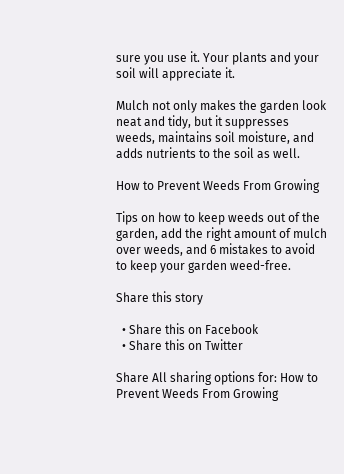sure you use it. Your plants and your soil will appreciate it.

Mulch not only makes the garden look neat and tidy, but it suppresses weeds, maintains soil moisture, and adds nutrients to the soil as well.

How to Prevent Weeds From Growing

Tips on how to keep weeds out of the garden, add the right amount of mulch over weeds, and 6 mistakes to avoid to keep your garden weed-free.

Share this story

  • Share this on Facebook
  • Share this on Twitter

Share All sharing options for: How to Prevent Weeds From Growing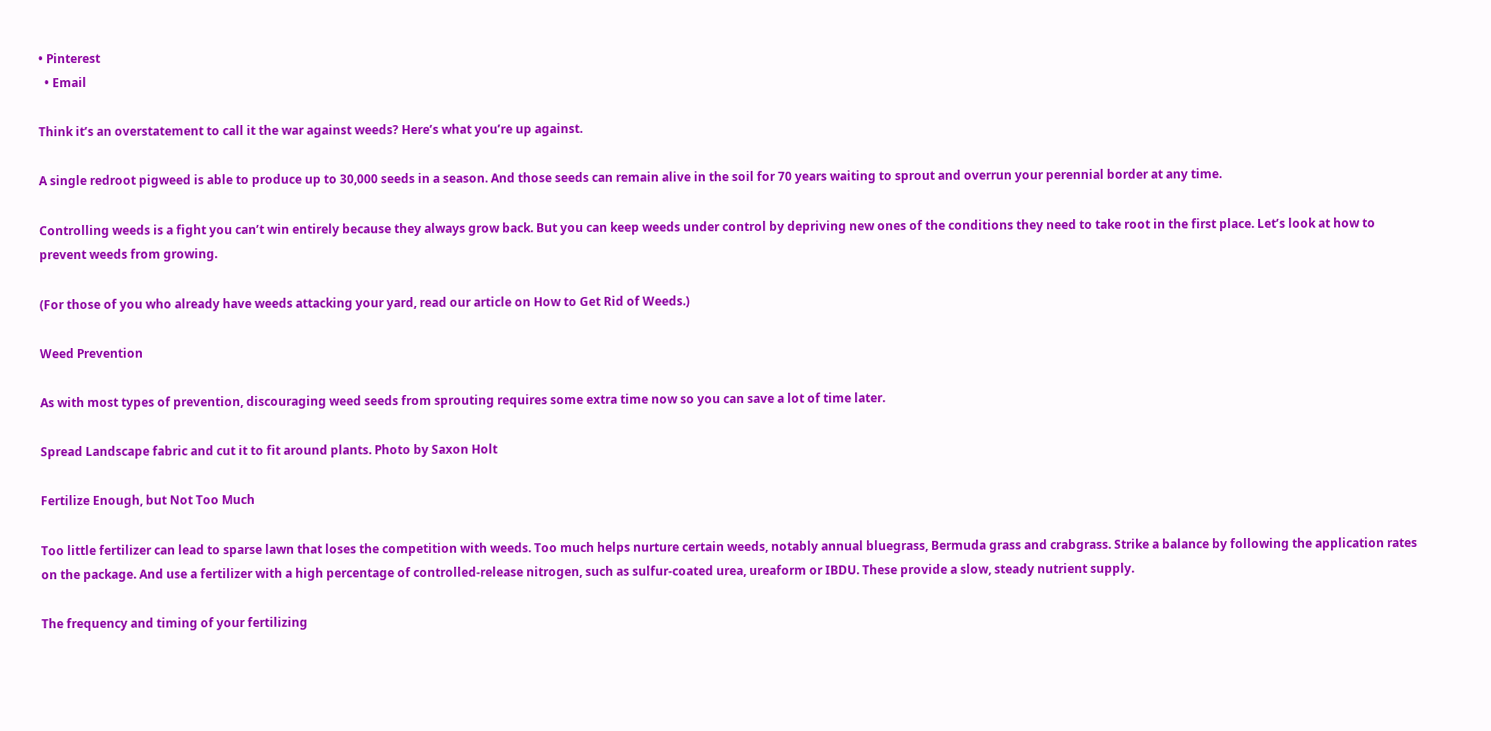• Pinterest
  • Email

Think it’s an overstatement to call it the war against weeds? Here’s what you’re up against.

A single redroot pigweed is able to produce up to 30,000 seeds in a season. And those seeds can remain alive in the soil for 70 years waiting to sprout and overrun your perennial border at any time.

Controlling weeds is a fight you can’t win entirely because they always grow back. But you can keep weeds under control by depriving new ones of the conditions they need to take root in the first place. Let’s look at how to prevent weeds from growing.

(For those of you who already have weeds attacking your yard, read our article on How to Get Rid of Weeds.)

Weed Prevention

As with most types of prevention, discouraging weed seeds from sprouting requires some extra time now so you can save a lot of time later.

Spread Landscape fabric and cut it to fit around plants. Photo by Saxon Holt

Fertilize Enough, but Not Too Much

Too little fertilizer can lead to sparse lawn that loses the competition with weeds. Too much helps nurture certain weeds, notably annual bluegrass, Bermuda grass and crabgrass. Strike a balance by following the application rates on the package. And use a fertilizer with a high percentage of controlled-release nitrogen, such as sulfur-coated urea, ureaform or IBDU. These provide a slow, steady nutrient supply.

The frequency and timing of your fertilizing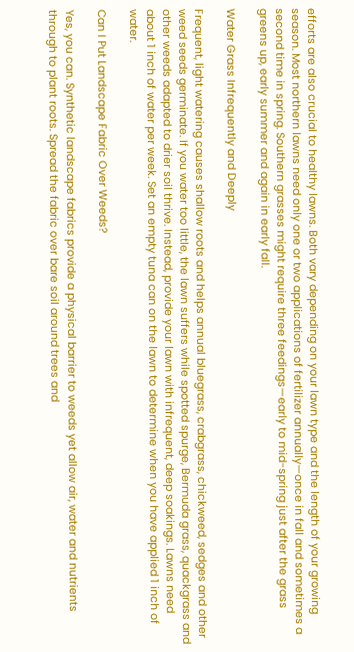efforts are also crucial to healthy lawns. Both vary depending on your lawn type and the length of your growing season. Most northern lawns need only one or two applications of fertilizer annually—once in fall and sometimes a second time in spring. Southern grasses might require three feedings—early to mid-spring just after the grass greens up, early summer and again in early fall.

Water Grass Infrequently and Deeply

Frequent, light watering causes shallow roots and helps annual bluegrass, crabgrass, chickweed, sedges and other weed seeds germinate. If you water too little, the lawn suffers while spotted spurge, Bermuda grass, quackgrass and other weeds adapted to drier soil thrive. Instead, provide your lawn with infrequent, deep soakings. Lawns need about 1 inch of water per week. Set an empty tuna can on the lawn to determine when you have applied 1 inch of water.

Can I Put Landscape Fabric Over Weeds?

Yes, you can. Synthetic landscape fabrics provide a physical barrier to weeds yet allow air, water and nutrients through to plant roots. Spread the fabric over bare soil around trees and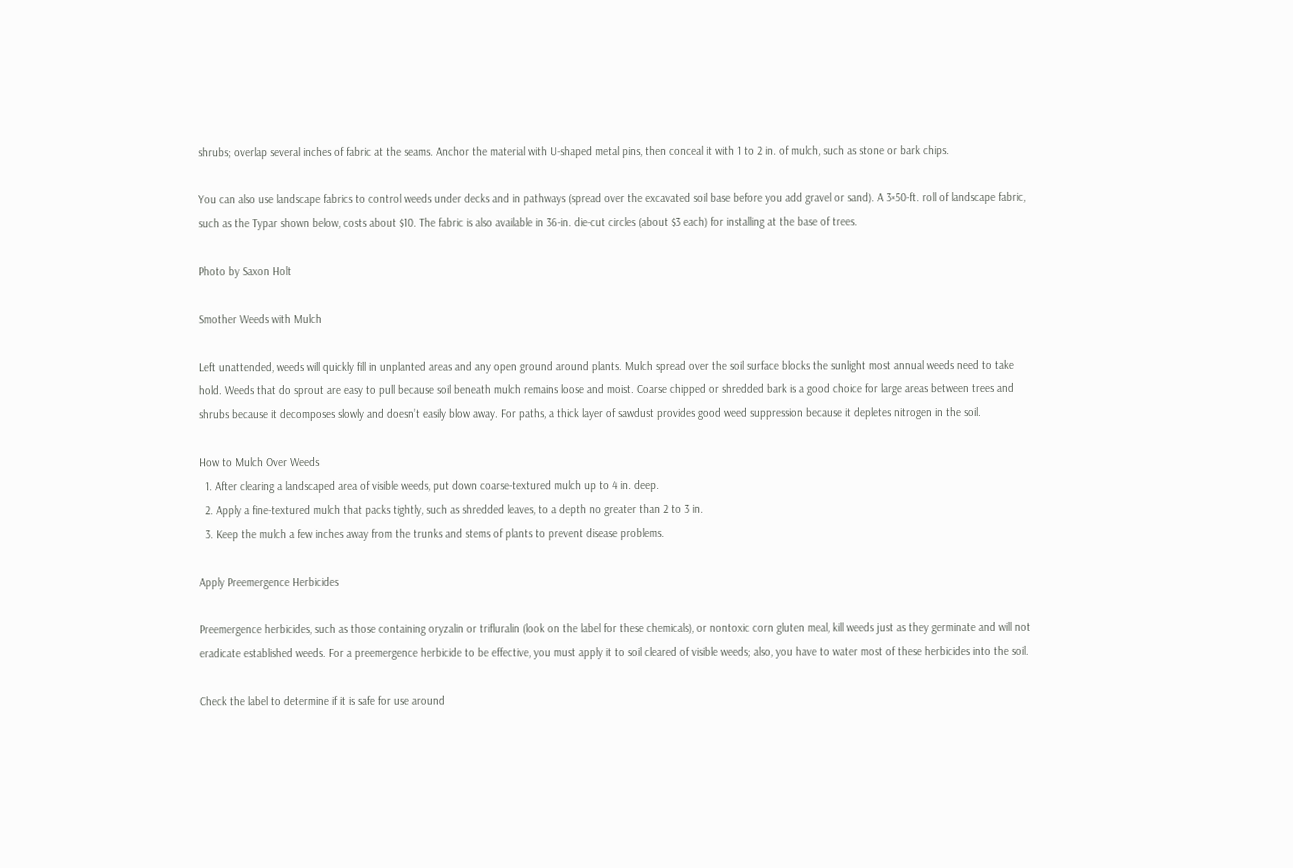shrubs; overlap several inches of fabric at the seams. Anchor the material with U-shaped metal pins, then conceal it with 1 to 2 in. of mulch, such as stone or bark chips.

You can also use landscape fabrics to control weeds under decks and in pathways (spread over the excavated soil base before you add gravel or sand). A 3×50-ft. roll of landscape fabric, such as the Typar shown below, costs about $10. The fabric is also available in 36-in. die-cut circles (about $3 each) for installing at the base of trees.

Photo by Saxon Holt

Smother Weeds with Mulch

Left unattended, weeds will quickly fill in unplanted areas and any open ground around plants. Mulch spread over the soil surface blocks the sunlight most annual weeds need to take hold. Weeds that do sprout are easy to pull because soil beneath mulch remains loose and moist. Coarse chipped or shredded bark is a good choice for large areas between trees and shrubs because it decomposes slowly and doesn’t easily blow away. For paths, a thick layer of sawdust provides good weed suppression because it depletes nitrogen in the soil.

How to Mulch Over Weeds
  1. After clearing a landscaped area of visible weeds, put down coarse-textured mulch up to 4 in. deep.
  2. Apply a fine-textured mulch that packs tightly, such as shredded leaves, to a depth no greater than 2 to 3 in.
  3. Keep the mulch a few inches away from the trunks and stems of plants to prevent disease problems.

Apply Preemergence Herbicides

Preemergence herbicides, such as those containing oryzalin or trifluralin (look on the label for these chemicals), or nontoxic corn gluten meal, kill weeds just as they germinate and will not eradicate established weeds. For a preemergence herbicide to be effective, you must apply it to soil cleared of visible weeds; also, you have to water most of these herbicides into the soil.

Check the label to determine if it is safe for use around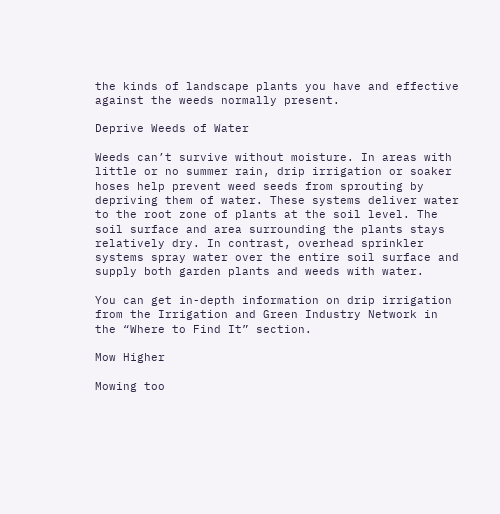the kinds of landscape plants you have and effective against the weeds normally present.

Deprive Weeds of Water

Weeds can’t survive without moisture. In areas with little or no summer rain, drip irrigation or soaker hoses help prevent weed seeds from sprouting by depriving them of water. These systems deliver water to the root zone of plants at the soil level. The soil surface and area surrounding the plants stays relatively dry. In contrast, overhead sprinkler systems spray water over the entire soil surface and supply both garden plants and weeds with water.

You can get in-depth information on drip irrigation from the Irrigation and Green Industry Network in the “Where to Find It” section.

Mow Higher

Mowing too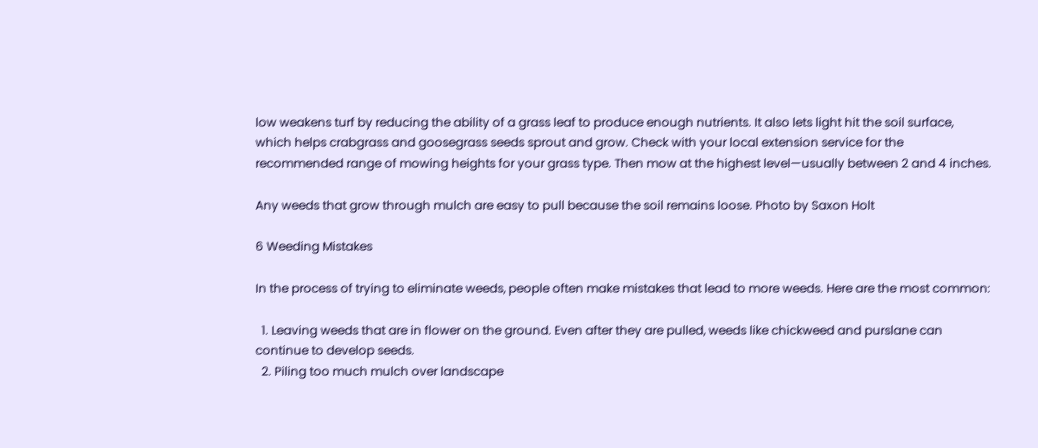low weakens turf by reducing the ability of a grass leaf to produce enough nutrients. It also lets light hit the soil surface, which helps crabgrass and goosegrass seeds sprout and grow. Check with your local extension service for the recommended range of mowing heights for your grass type. Then mow at the highest level—usually between 2 and 4 inches.

Any weeds that grow through mulch are easy to pull because the soil remains loose. Photo by Saxon Holt

6 Weeding Mistakes

In the process of trying to eliminate weeds, people often make mistakes that lead to more weeds. Here are the most common:

  1. Leaving weeds that are in flower on the ground. Even after they are pulled, weeds like chickweed and purslane can continue to develop seeds.
  2. Piling too much mulch over landscape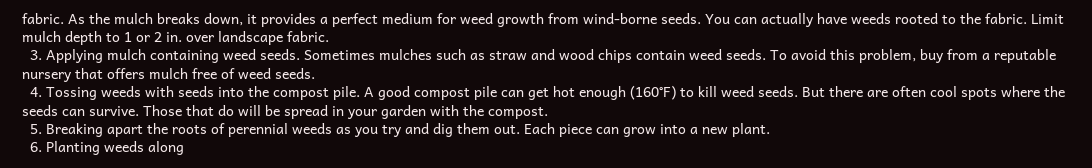fabric. As the mulch breaks down, it provides a perfect medium for weed growth from wind-borne seeds. You can actually have weeds rooted to the fabric. Limit mulch depth to 1 or 2 in. over landscape fabric.
  3. Applying mulch containing weed seeds. Sometimes mulches such as straw and wood chips contain weed seeds. To avoid this problem, buy from a reputable nursery that offers mulch free of weed seeds.
  4. Tossing weeds with seeds into the compost pile. A good compost pile can get hot enough (160°F) to kill weed seeds. But there are often cool spots where the seeds can survive. Those that do will be spread in your garden with the compost.
  5. Breaking apart the roots of perennial weeds as you try and dig them out. Each piece can grow into a new plant.
  6. Planting weeds along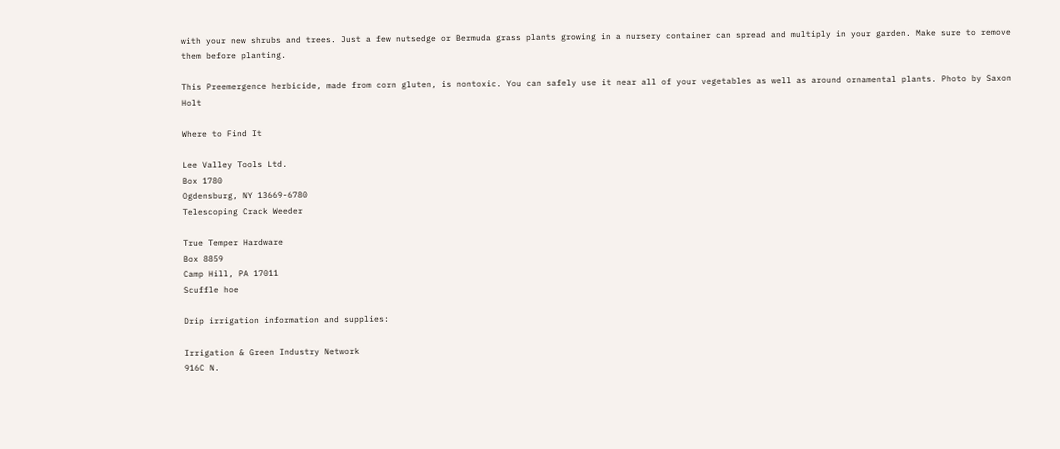with your new shrubs and trees. Just a few nutsedge or Bermuda grass plants growing in a nursery container can spread and multiply in your garden. Make sure to remove them before planting.

This Preemergence herbicide, made from corn gluten, is nontoxic. You can safely use it near all of your vegetables as well as around ornamental plants. Photo by Saxon Holt

Where to Find It

Lee Valley Tools Ltd.
Box 1780
Ogdensburg, NY 13669-6780
Telescoping Crack Weeder

True Temper Hardware
Box 8859
Camp Hill, PA 17011
Scuffle hoe

Drip irrigation information and supplies:

Irrigation & Green Industry Network
916C N.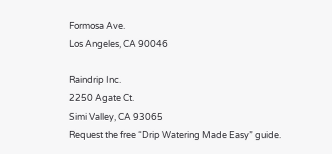Formosa Ave.
Los Angeles, CA 90046

Raindrip Inc.
2250 Agate Ct.
Simi Valley, CA 93065
Request the free “Drip Watering Made Easy” guide.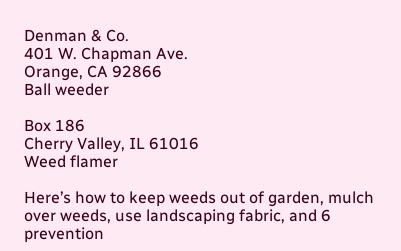Denman & Co.
401 W. Chapman Ave.
Orange, CA 92866
Ball weeder

Box 186
Cherry Valley, IL 61016
Weed flamer

Here’s how to keep weeds out of garden, mulch over weeds, use landscaping fabric, and 6 prevention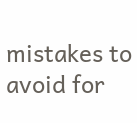mistakes to avoid for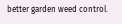better garden weed control.